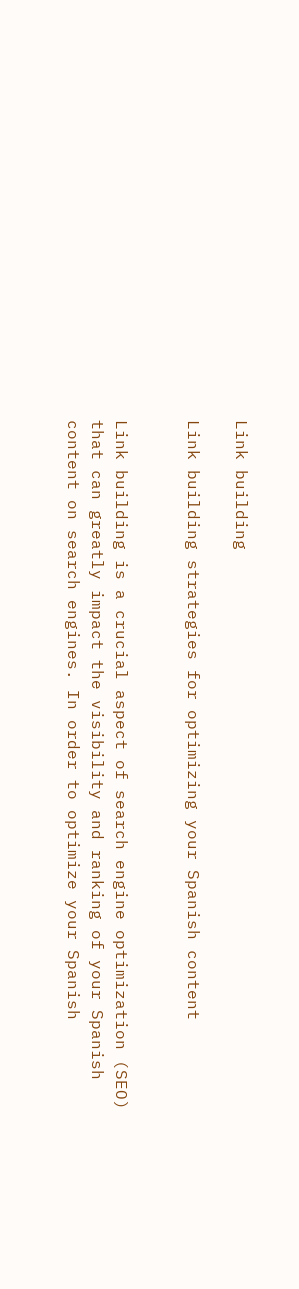Link building

Link building strategies for optimizing your Spanish content


Link building is a crucial aspect of search engine optimization (SEO) that can greatly impact the visibility and ranking of your Spanish content on search engines. In order to optimize your Spanish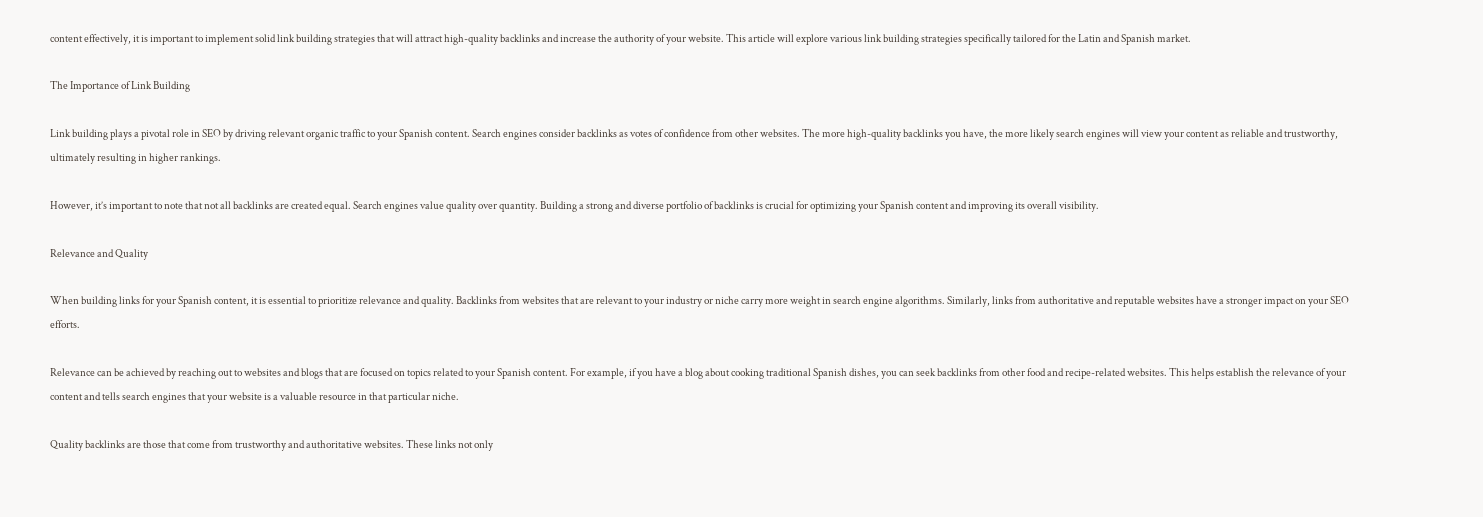content effectively, it is important to implement solid link building strategies that will attract high-quality backlinks and increase the authority of your website. This article will explore various link building strategies specifically tailored for the Latin and Spanish market.

The Importance of Link Building

Link building plays a pivotal role in SEO by driving relevant organic traffic to your Spanish content. Search engines consider backlinks as votes of confidence from other websites. The more high-quality backlinks you have, the more likely search engines will view your content as reliable and trustworthy, ultimately resulting in higher rankings.

However, it’s important to note that not all backlinks are created equal. Search engines value quality over quantity. Building a strong and diverse portfolio of backlinks is crucial for optimizing your Spanish content and improving its overall visibility.

Relevance and Quality

When building links for your Spanish content, it is essential to prioritize relevance and quality. Backlinks from websites that are relevant to your industry or niche carry more weight in search engine algorithms. Similarly, links from authoritative and reputable websites have a stronger impact on your SEO efforts.

Relevance can be achieved by reaching out to websites and blogs that are focused on topics related to your Spanish content. For example, if you have a blog about cooking traditional Spanish dishes, you can seek backlinks from other food and recipe-related websites. This helps establish the relevance of your content and tells search engines that your website is a valuable resource in that particular niche.

Quality backlinks are those that come from trustworthy and authoritative websites. These links not only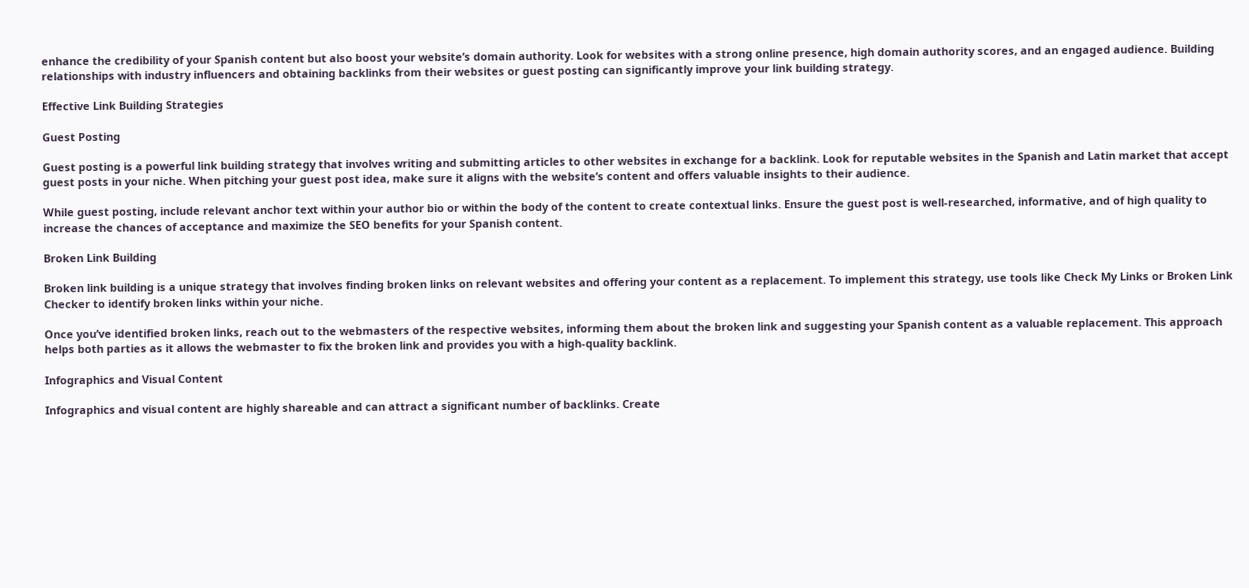enhance the credibility of your Spanish content but also boost your website’s domain authority. Look for websites with a strong online presence, high domain authority scores, and an engaged audience. Building relationships with industry influencers and obtaining backlinks from their websites or guest posting can significantly improve your link building strategy.

Effective Link Building Strategies

Guest Posting

Guest posting is a powerful link building strategy that involves writing and submitting articles to other websites in exchange for a backlink. Look for reputable websites in the Spanish and Latin market that accept guest posts in your niche. When pitching your guest post idea, make sure it aligns with the website’s content and offers valuable insights to their audience.

While guest posting, include relevant anchor text within your author bio or within the body of the content to create contextual links. Ensure the guest post is well-researched, informative, and of high quality to increase the chances of acceptance and maximize the SEO benefits for your Spanish content.

Broken Link Building

Broken link building is a unique strategy that involves finding broken links on relevant websites and offering your content as a replacement. To implement this strategy, use tools like Check My Links or Broken Link Checker to identify broken links within your niche.

Once you’ve identified broken links, reach out to the webmasters of the respective websites, informing them about the broken link and suggesting your Spanish content as a valuable replacement. This approach helps both parties as it allows the webmaster to fix the broken link and provides you with a high-quality backlink.

Infographics and Visual Content

Infographics and visual content are highly shareable and can attract a significant number of backlinks. Create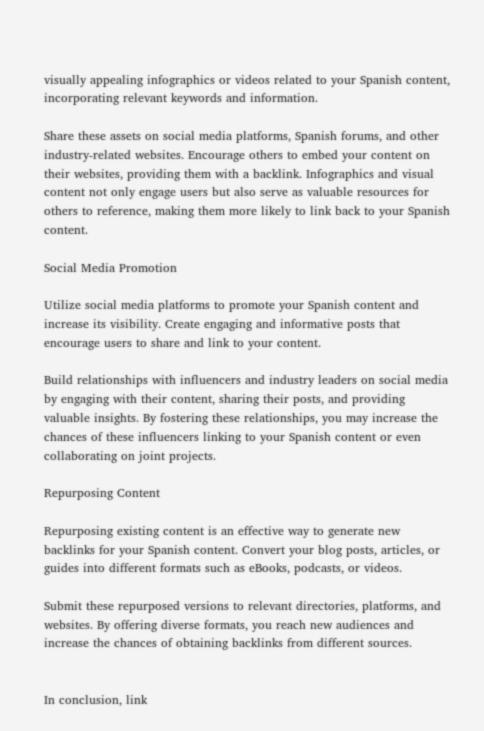visually appealing infographics or videos related to your Spanish content, incorporating relevant keywords and information.

Share these assets on social media platforms, Spanish forums, and other industry-related websites. Encourage others to embed your content on their websites, providing them with a backlink. Infographics and visual content not only engage users but also serve as valuable resources for others to reference, making them more likely to link back to your Spanish content.

Social Media Promotion

Utilize social media platforms to promote your Spanish content and increase its visibility. Create engaging and informative posts that encourage users to share and link to your content.

Build relationships with influencers and industry leaders on social media by engaging with their content, sharing their posts, and providing valuable insights. By fostering these relationships, you may increase the chances of these influencers linking to your Spanish content or even collaborating on joint projects.

Repurposing Content

Repurposing existing content is an effective way to generate new backlinks for your Spanish content. Convert your blog posts, articles, or guides into different formats such as eBooks, podcasts, or videos.

Submit these repurposed versions to relevant directories, platforms, and websites. By offering diverse formats, you reach new audiences and increase the chances of obtaining backlinks from different sources.


In conclusion, link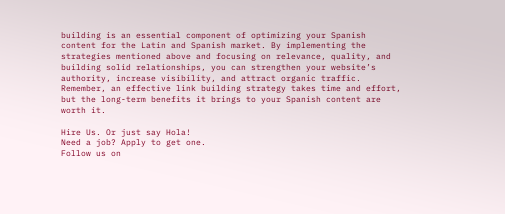building is an essential component of optimizing your Spanish content for the Latin and Spanish market. By implementing the strategies mentioned above and focusing on relevance, quality, and building solid relationships, you can strengthen your website’s authority, increase visibility, and attract organic traffic. Remember, an effective link building strategy takes time and effort, but the long-term benefits it brings to your Spanish content are worth it.

Hire Us. Or just say Hola!
Need a job? Apply to get one.
Follow us on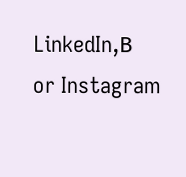LinkedIn,Β
or Instagram